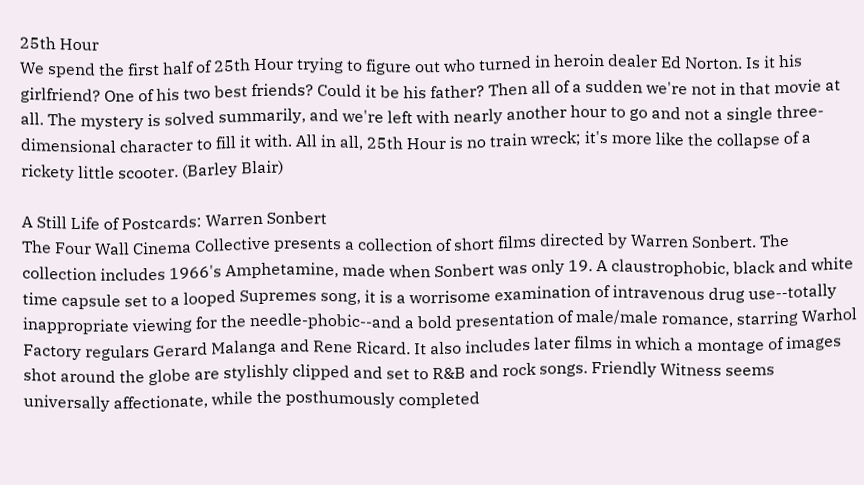25th Hour
We spend the first half of 25th Hour trying to figure out who turned in heroin dealer Ed Norton. Is it his girlfriend? One of his two best friends? Could it be his father? Then all of a sudden we're not in that movie at all. The mystery is solved summarily, and we're left with nearly another hour to go and not a single three-dimensional character to fill it with. All in all, 25th Hour is no train wreck; it's more like the collapse of a rickety little scooter. (Barley Blair)

A Still Life of Postcards: Warren Sonbert
The Four Wall Cinema Collective presents a collection of short films directed by Warren Sonbert. The collection includes 1966's Amphetamine, made when Sonbert was only 19. A claustrophobic, black and white time capsule set to a looped Supremes song, it is a worrisome examination of intravenous drug use--totally inappropriate viewing for the needle-phobic--and a bold presentation of male/male romance, starring Warhol Factory regulars Gerard Malanga and Rene Ricard. It also includes later films in which a montage of images shot around the globe are stylishly clipped and set to R&B and rock songs. Friendly Witness seems universally affectionate, while the posthumously completed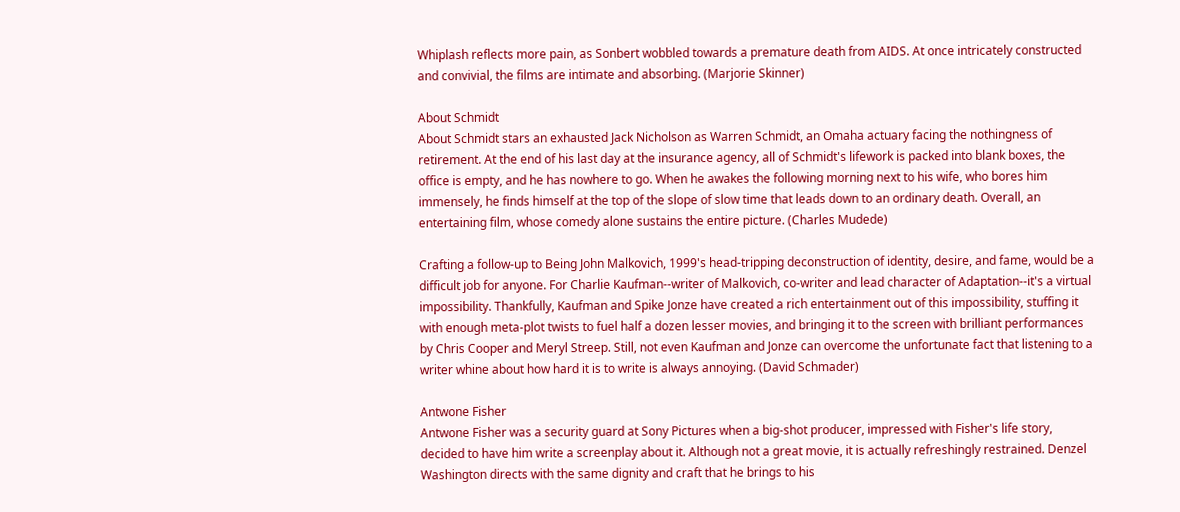Whiplash reflects more pain, as Sonbert wobbled towards a premature death from AIDS. At once intricately constructed and convivial, the films are intimate and absorbing. (Marjorie Skinner)

About Schmidt
About Schmidt stars an exhausted Jack Nicholson as Warren Schmidt, an Omaha actuary facing the nothingness of retirement. At the end of his last day at the insurance agency, all of Schmidt's lifework is packed into blank boxes, the office is empty, and he has nowhere to go. When he awakes the following morning next to his wife, who bores him immensely, he finds himself at the top of the slope of slow time that leads down to an ordinary death. Overall, an entertaining film, whose comedy alone sustains the entire picture. (Charles Mudede)

Crafting a follow-up to Being John Malkovich, 1999's head-tripping deconstruction of identity, desire, and fame, would be a difficult job for anyone. For Charlie Kaufman--writer of Malkovich, co-writer and lead character of Adaptation--it's a virtual impossibility. Thankfully, Kaufman and Spike Jonze have created a rich entertainment out of this impossibility, stuffing it with enough meta-plot twists to fuel half a dozen lesser movies, and bringing it to the screen with brilliant performances by Chris Cooper and Meryl Streep. Still, not even Kaufman and Jonze can overcome the unfortunate fact that listening to a writer whine about how hard it is to write is always annoying. (David Schmader)

Antwone Fisher
Antwone Fisher was a security guard at Sony Pictures when a big-shot producer, impressed with Fisher's life story, decided to have him write a screenplay about it. Although not a great movie, it is actually refreshingly restrained. Denzel Washington directs with the same dignity and craft that he brings to his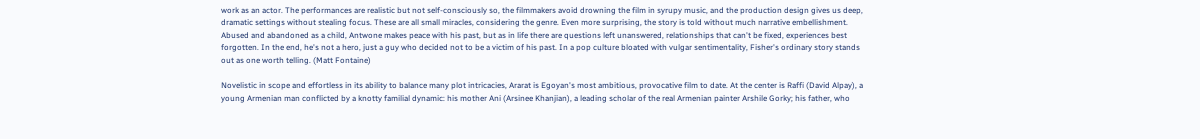work as an actor. The performances are realistic but not self-consciously so, the filmmakers avoid drowning the film in syrupy music, and the production design gives us deep, dramatic settings without stealing focus. These are all small miracles, considering the genre. Even more surprising, the story is told without much narrative embellishment. Abused and abandoned as a child, Antwone makes peace with his past, but as in life there are questions left unanswered, relationships that can't be fixed, experiences best forgotten. In the end, he's not a hero, just a guy who decided not to be a victim of his past. In a pop culture bloated with vulgar sentimentality, Fisher's ordinary story stands out as one worth telling. (Matt Fontaine)

Novelistic in scope and effortless in its ability to balance many plot intricacies, Ararat is Egoyan's most ambitious, provocative film to date. At the center is Raffi (David Alpay), a young Armenian man conflicted by a knotty familial dynamic: his mother Ani (Arsinee Khanjian), a leading scholar of the real Armenian painter Arshile Gorky; his father, who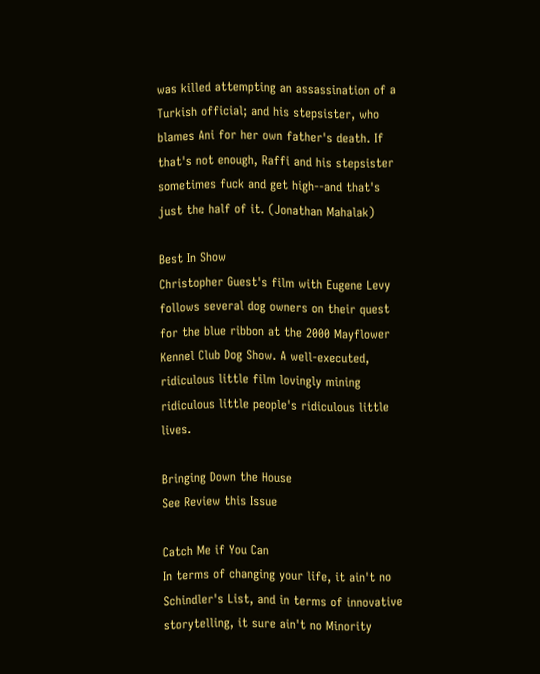was killed attempting an assassination of a Turkish official; and his stepsister, who blames Ani for her own father's death. If that's not enough, Raffi and his stepsister sometimes fuck and get high--and that's just the half of it. (Jonathan Mahalak)

Best In Show
Christopher Guest's film with Eugene Levy follows several dog owners on their quest for the blue ribbon at the 2000 Mayflower Kennel Club Dog Show. A well-executed, ridiculous little film lovingly mining ridiculous little people's ridiculous little lives.

Bringing Down the House
See Review this Issue

Catch Me if You Can
In terms of changing your life, it ain't no Schindler's List, and in terms of innovative storytelling, it sure ain't no Minority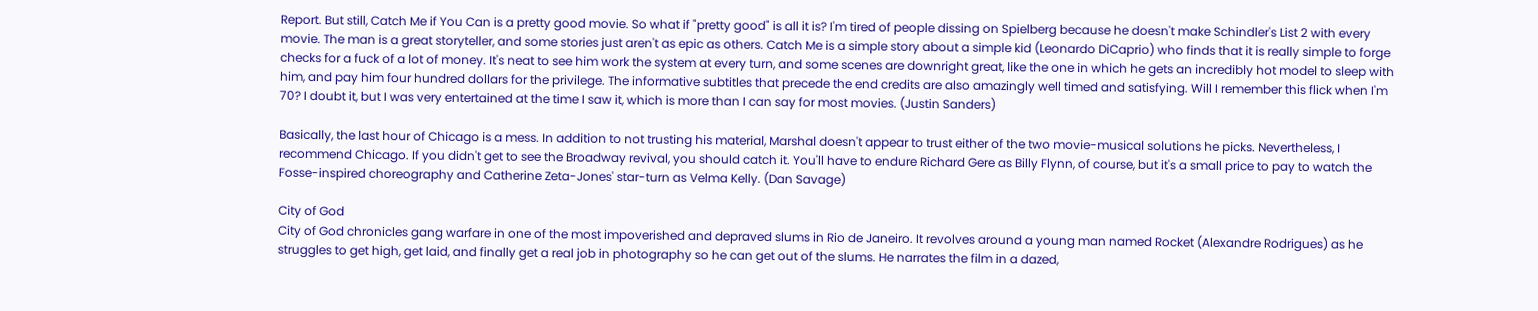Report. But still, Catch Me if You Can is a pretty good movie. So what if "pretty good" is all it is? I'm tired of people dissing on Spielberg because he doesn't make Schindler's List 2 with every movie. The man is a great storyteller, and some stories just aren't as epic as others. Catch Me is a simple story about a simple kid (Leonardo DiCaprio) who finds that it is really simple to forge checks for a fuck of a lot of money. It's neat to see him work the system at every turn, and some scenes are downright great, like the one in which he gets an incredibly hot model to sleep with him, and pay him four hundred dollars for the privilege. The informative subtitles that precede the end credits are also amazingly well timed and satisfying. Will I remember this flick when I'm 70? I doubt it, but I was very entertained at the time I saw it, which is more than I can say for most movies. (Justin Sanders)

Basically, the last hour of Chicago is a mess. In addition to not trusting his material, Marshal doesn't appear to trust either of the two movie-musical solutions he picks. Nevertheless, I recommend Chicago. If you didn't get to see the Broadway revival, you should catch it. You'll have to endure Richard Gere as Billy Flynn, of course, but it's a small price to pay to watch the Fosse-inspired choreography and Catherine Zeta-Jones' star-turn as Velma Kelly. (Dan Savage)

City of God
City of God chronicles gang warfare in one of the most impoverished and depraved slums in Rio de Janeiro. It revolves around a young man named Rocket (Alexandre Rodrigues) as he struggles to get high, get laid, and finally get a real job in photography so he can get out of the slums. He narrates the film in a dazed,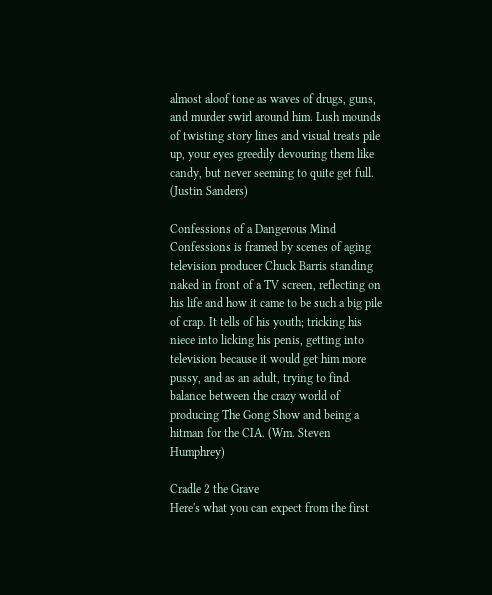almost aloof tone as waves of drugs, guns, and murder swirl around him. Lush mounds of twisting story lines and visual treats pile up, your eyes greedily devouring them like candy, but never seeming to quite get full. (Justin Sanders)

Confessions of a Dangerous Mind
Confessions is framed by scenes of aging television producer Chuck Barris standing naked in front of a TV screen, reflecting on his life and how it came to be such a big pile of crap. It tells of his youth; tricking his niece into licking his penis, getting into television because it would get him more pussy, and as an adult, trying to find balance between the crazy world of producing The Gong Show and being a hitman for the CIA. (Wm. Steven Humphrey)

Cradle 2 the Grave
Here's what you can expect from the first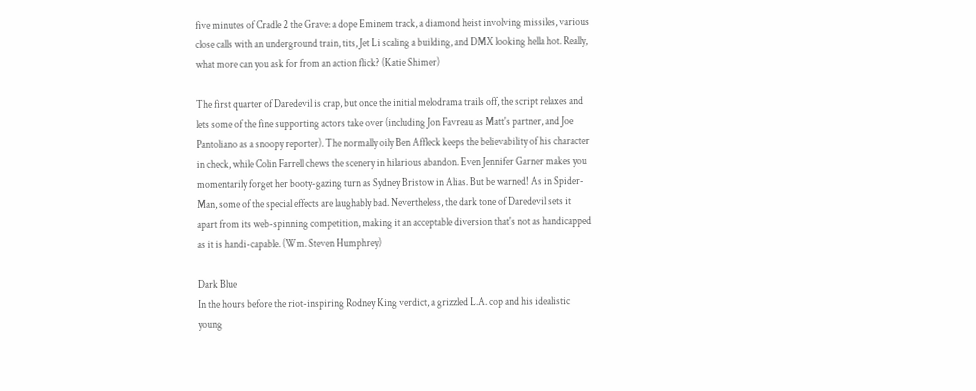five minutes of Cradle 2 the Grave: a dope Eminem track, a diamond heist involving missiles, various close calls with an underground train, tits, Jet Li scaling a building, and DMX looking hella hot. Really, what more can you ask for from an action flick? (Katie Shimer)

The first quarter of Daredevil is crap, but once the initial melodrama trails off, the script relaxes and lets some of the fine supporting actors take over (including Jon Favreau as Matt's partner, and Joe Pantoliano as a snoopy reporter). The normally oily Ben Affleck keeps the believability of his character in check, while Colin Farrell chews the scenery in hilarious abandon. Even Jennifer Garner makes you momentarily forget her booty-gazing turn as Sydney Bristow in Alias. But be warned! As in Spider-Man, some of the special effects are laughably bad. Nevertheless, the dark tone of Daredevil sets it apart from its web-spinning competition, making it an acceptable diversion that's not as handicapped as it is handi-capable. (Wm. Steven Humphrey)

Dark Blue
In the hours before the riot-inspiring Rodney King verdict, a grizzled L.A. cop and his idealistic young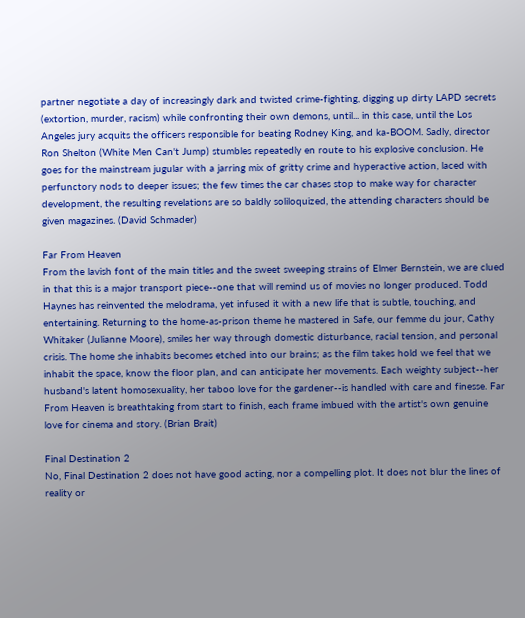partner negotiate a day of increasingly dark and twisted crime-fighting, digging up dirty LAPD secrets (extortion, murder, racism) while confronting their own demons, until... in this case, until the Los Angeles jury acquits the officers responsible for beating Rodney King, and ka-BOOM. Sadly, director Ron Shelton (White Men Can't Jump) stumbles repeatedly en route to his explosive conclusion. He goes for the mainstream jugular with a jarring mix of gritty crime and hyperactive action, laced with perfunctory nods to deeper issues; the few times the car chases stop to make way for character development, the resulting revelations are so baldly soliloquized, the attending characters should be given magazines. (David Schmader)

Far From Heaven
From the lavish font of the main titles and the sweet sweeping strains of Elmer Bernstein, we are clued in that this is a major transport piece--one that will remind us of movies no longer produced. Todd Haynes has reinvented the melodrama, yet infused it with a new life that is subtle, touching, and entertaining. Returning to the home-as-prison theme he mastered in Safe, our femme du jour, Cathy Whitaker (Julianne Moore), smiles her way through domestic disturbance, racial tension, and personal crisis. The home she inhabits becomes etched into our brains; as the film takes hold we feel that we inhabit the space, know the floor plan, and can anticipate her movements. Each weighty subject--her husband's latent homosexuality, her taboo love for the gardener--is handled with care and finesse. Far From Heaven is breathtaking from start to finish, each frame imbued with the artist's own genuine love for cinema and story. (Brian Brait)

Final Destination 2
No, Final Destination 2 does not have good acting, nor a compelling plot. It does not blur the lines of reality or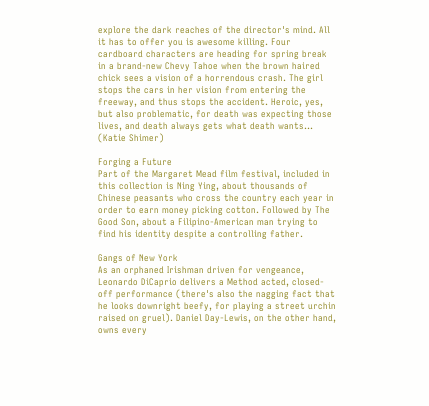explore the dark reaches of the director's mind. All it has to offer you is awesome killing. Four cardboard characters are heading for spring break in a brand-new Chevy Tahoe when the brown haired chick sees a vision of a horrendous crash. The girl stops the cars in her vision from entering the freeway, and thus stops the accident. Heroic, yes, but also problematic, for death was expecting those lives, and death always gets what death wants... (Katie Shimer)

Forging a Future
Part of the Margaret Mead film festival, included in this collection is Ning Ying, about thousands of Chinese peasants who cross the country each year in order to earn money picking cotton. Followed by The Good Son, about a Filipino-American man trying to find his identity despite a controlling father.

Gangs of New York
As an orphaned Irishman driven for vengeance, Leonardo DiCaprio delivers a Method acted, closed-off performance (there's also the nagging fact that he looks downright beefy, for playing a street urchin raised on gruel). Daniel Day-Lewis, on the other hand, owns every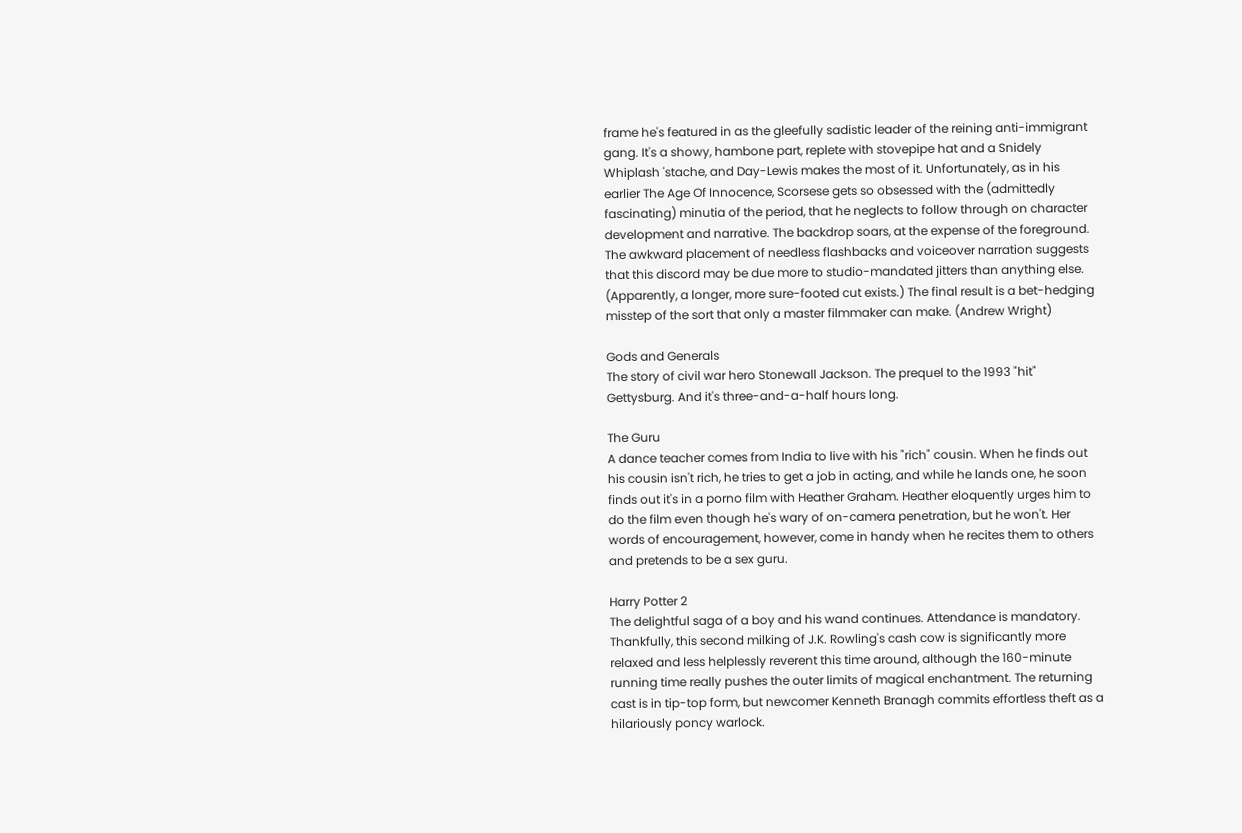frame he's featured in as the gleefully sadistic leader of the reining anti-immigrant gang. It's a showy, hambone part, replete with stovepipe hat and a Snidely Whiplash 'stache, and Day-Lewis makes the most of it. Unfortunately, as in his earlier The Age Of Innocence, Scorsese gets so obsessed with the (admittedly fascinating) minutia of the period, that he neglects to follow through on character development and narrative. The backdrop soars, at the expense of the foreground. The awkward placement of needless flashbacks and voiceover narration suggests that this discord may be due more to studio-mandated jitters than anything else. (Apparently, a longer, more sure-footed cut exists.) The final result is a bet-hedging misstep of the sort that only a master filmmaker can make. (Andrew Wright)

Gods and Generals
The story of civil war hero Stonewall Jackson. The prequel to the 1993 "hit" Gettysburg. And it's three-and-a-half hours long.

The Guru
A dance teacher comes from India to live with his "rich" cousin. When he finds out his cousin isn't rich, he tries to get a job in acting, and while he lands one, he soon finds out it's in a porno film with Heather Graham. Heather eloquently urges him to do the film even though he's wary of on-camera penetration, but he won't. Her words of encouragement, however, come in handy when he recites them to others and pretends to be a sex guru.

Harry Potter 2
The delightful saga of a boy and his wand continues. Attendance is mandatory. Thankfully, this second milking of J.K. Rowling's cash cow is significantly more relaxed and less helplessly reverent this time around, although the 160-minute running time really pushes the outer limits of magical enchantment. The returning cast is in tip-top form, but newcomer Kenneth Branagh commits effortless theft as a hilariously poncy warlock.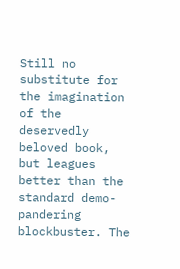Still no substitute for the imagination of the deservedly beloved book, but leagues better than the standard demo-pandering blockbuster. The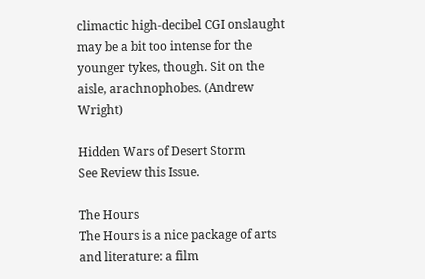climactic high-decibel CGI onslaught may be a bit too intense for the younger tykes, though. Sit on the aisle, arachnophobes. (Andrew Wright)

Hidden Wars of Desert Storm
See Review this Issue.

The Hours
The Hours is a nice package of arts and literature: a film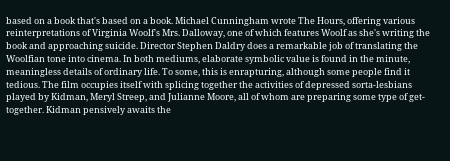based on a book that's based on a book. Michael Cunningham wrote The Hours, offering various reinterpretations of Virginia Woolf's Mrs. Dalloway, one of which features Woolf as she's writing the book and approaching suicide. Director Stephen Daldry does a remarkable job of translating the Woolfian tone into cinema. In both mediums, elaborate symbolic value is found in the minute, meaningless details of ordinary life. To some, this is enrapturing, although some people find it tedious. The film occupies itself with splicing together the activities of depressed sorta-lesbians played by Kidman, Meryl Streep, and Julianne Moore, all of whom are preparing some type of get-together. Kidman pensively awaits the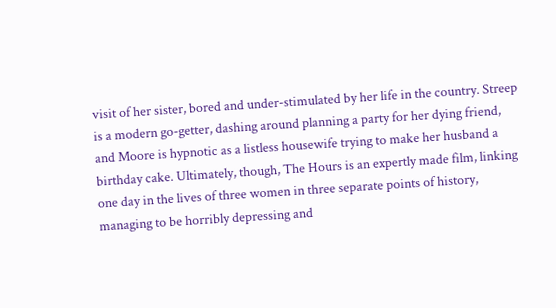visit of her sister, bored and under-stimulated by her life in the country. Streep is a modern go-getter, dashing around planning a party for her dying friend, and Moore is hypnotic as a listless housewife trying to make her husband a birthday cake. Ultimately, though, The Hours is an expertly made film, linking one day in the lives of three women in three separate points of history, managing to be horribly depressing and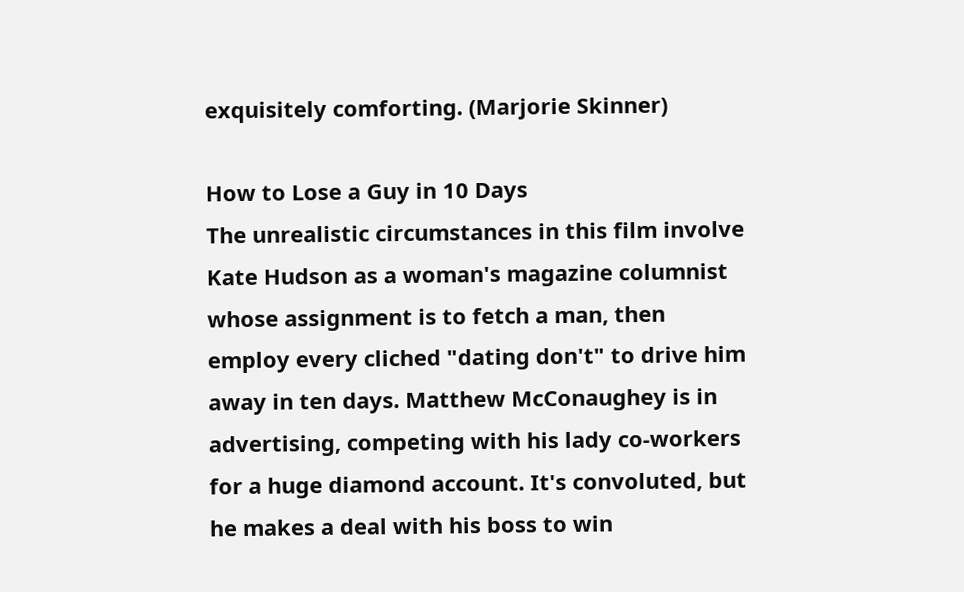exquisitely comforting. (Marjorie Skinner)

How to Lose a Guy in 10 Days
The unrealistic circumstances in this film involve Kate Hudson as a woman's magazine columnist whose assignment is to fetch a man, then employ every cliched "dating don't" to drive him away in ten days. Matthew McConaughey is in advertising, competing with his lady co-workers for a huge diamond account. It's convoluted, but he makes a deal with his boss to win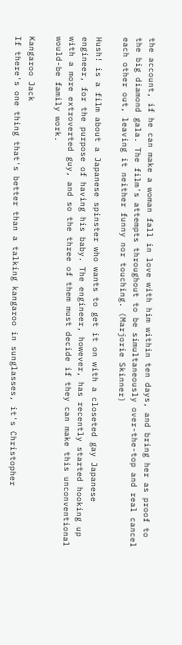the account, if he can make a woman fall in love with him within ten days, and bring her as proof to the big diamond gala. The film's attempts throughout to be simultaneously over-the-top and real cancel each other out, leaving it neither funny nor touching. (Marjorie Skinner)

Hush! is a film about a Japanese spinster who wants to get it on with a closeted gay Japanese engineer, for the purpose of having his baby. The engineer, however, has recently started hooking up with a more extroverted guy, and so the three of them must decide if they can make this unconventional would-be family work.

Kangaroo Jack
If there's one thing that's better than a talking kangaroo in sunglasses, it's Christopher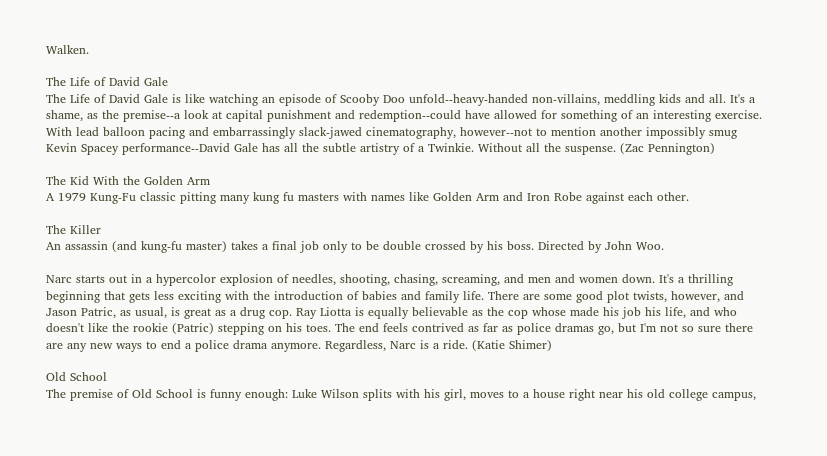Walken.

The Life of David Gale
The Life of David Gale is like watching an episode of Scooby Doo unfold--heavy-handed non-villains, meddling kids and all. It's a shame, as the premise--a look at capital punishment and redemption--could have allowed for something of an interesting exercise. With lead balloon pacing and embarrassingly slack-jawed cinematography, however--not to mention another impossibly smug Kevin Spacey performance--David Gale has all the subtle artistry of a Twinkie. Without all the suspense. (Zac Pennington)

The Kid With the Golden Arm
A 1979 Kung-Fu classic pitting many kung fu masters with names like Golden Arm and Iron Robe against each other.

The Killer
An assassin (and kung-fu master) takes a final job only to be double crossed by his boss. Directed by John Woo.

Narc starts out in a hypercolor explosion of needles, shooting, chasing, screaming, and men and women down. It's a thrilling beginning that gets less exciting with the introduction of babies and family life. There are some good plot twists, however, and Jason Patric, as usual, is great as a drug cop. Ray Liotta is equally believable as the cop whose made his job his life, and who doesn't like the rookie (Patric) stepping on his toes. The end feels contrived as far as police dramas go, but I'm not so sure there are any new ways to end a police drama anymore. Regardless, Narc is a ride. (Katie Shimer)

Old School
The premise of Old School is funny enough: Luke Wilson splits with his girl, moves to a house right near his old college campus,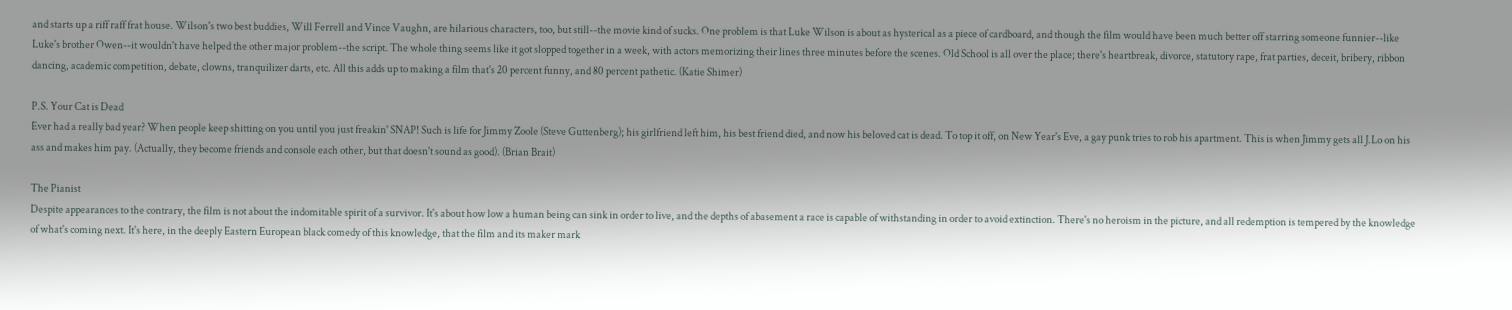and starts up a riff raff frat house. Wilson's two best buddies, Will Ferrell and Vince Vaughn, are hilarious characters, too, but still--the movie kind of sucks. One problem is that Luke Wilson is about as hysterical as a piece of cardboard, and though the film would have been much better off starring someone funnier--like Luke's brother Owen--it wouldn't have helped the other major problem--the script. The whole thing seems like it got slopped together in a week, with actors memorizing their lines three minutes before the scenes. Old School is all over the place; there's heartbreak, divorce, statutory rape, frat parties, deceit, bribery, ribbon dancing, academic competition, debate, clowns, tranquilizer darts, etc. All this adds up to making a film that's 20 percent funny, and 80 percent pathetic. (Katie Shimer)

P.S. Your Cat is Dead
Ever had a really bad year? When people keep shitting on you until you just freakin' SNAP! Such is life for Jimmy Zoole (Steve Guttenberg); his girlfriend left him, his best friend died, and now his beloved cat is dead. To top it off, on New Year's Eve, a gay punk tries to rob his apartment. This is when Jimmy gets all J.Lo on his ass and makes him pay. (Actually, they become friends and console each other, but that doesn't sound as good). (Brian Brait)

The Pianist
Despite appearances to the contrary, the film is not about the indomitable spirit of a survivor. It's about how low a human being can sink in order to live, and the depths of abasement a race is capable of withstanding in order to avoid extinction. There's no heroism in the picture, and all redemption is tempered by the knowledge of what's coming next. It's here, in the deeply Eastern European black comedy of this knowledge, that the film and its maker mark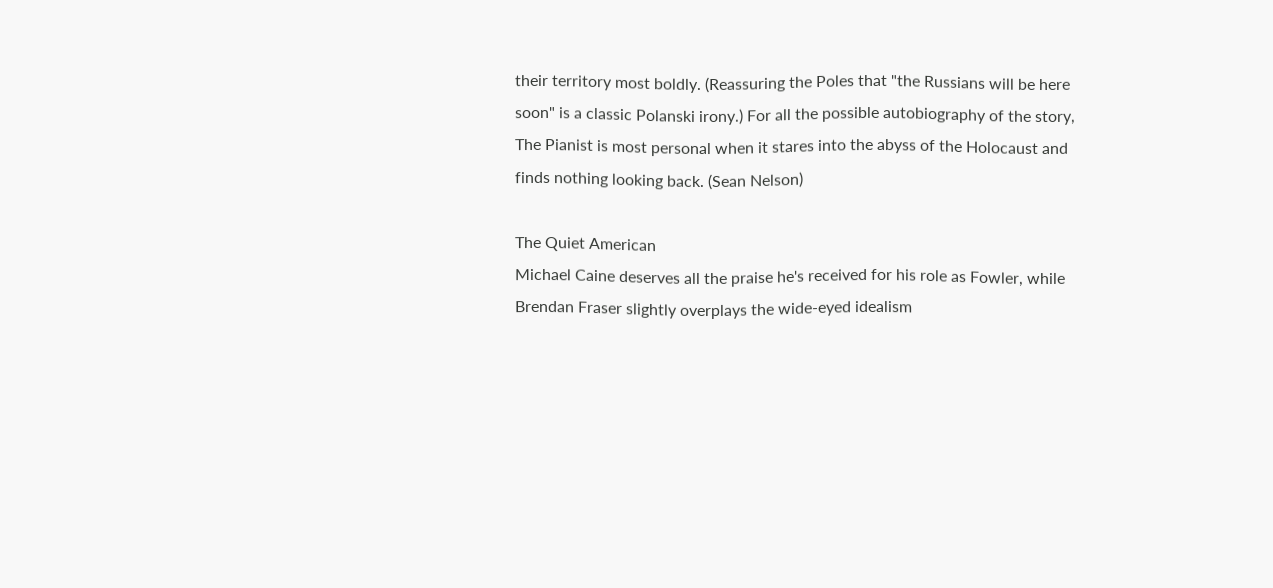their territory most boldly. (Reassuring the Poles that "the Russians will be here soon" is a classic Polanski irony.) For all the possible autobiography of the story, The Pianist is most personal when it stares into the abyss of the Holocaust and finds nothing looking back. (Sean Nelson)

The Quiet American
Michael Caine deserves all the praise he's received for his role as Fowler, while Brendan Fraser slightly overplays the wide-eyed idealism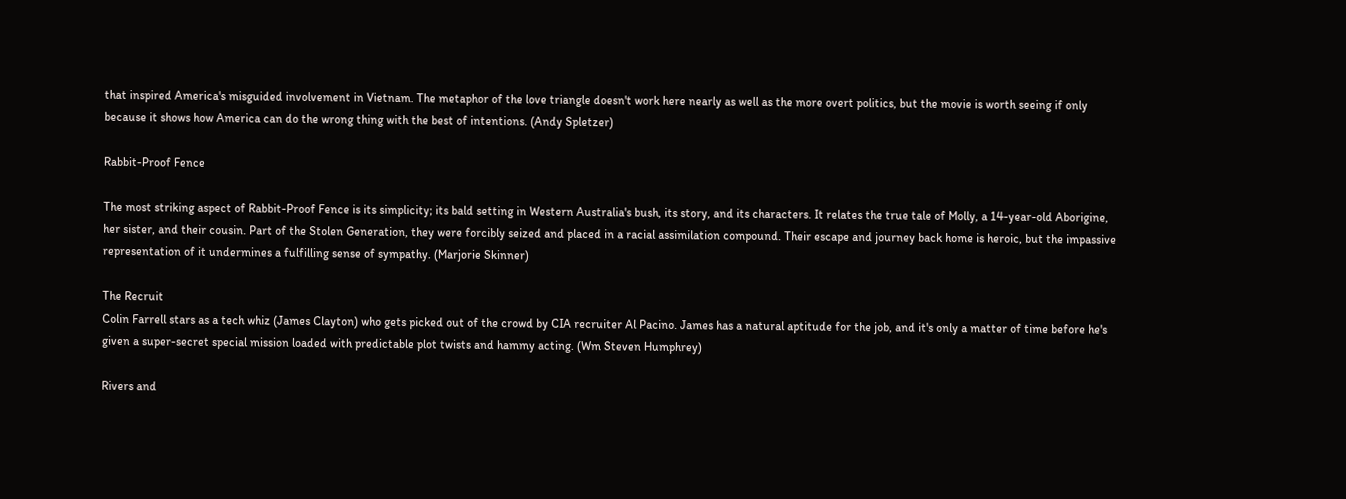that inspired America's misguided involvement in Vietnam. The metaphor of the love triangle doesn't work here nearly as well as the more overt politics, but the movie is worth seeing if only because it shows how America can do the wrong thing with the best of intentions. (Andy Spletzer)

Rabbit-Proof Fence

The most striking aspect of Rabbit-Proof Fence is its simplicity; its bald setting in Western Australia's bush, its story, and its characters. It relates the true tale of Molly, a 14-year-old Aborigine, her sister, and their cousin. Part of the Stolen Generation, they were forcibly seized and placed in a racial assimilation compound. Their escape and journey back home is heroic, but the impassive representation of it undermines a fulfilling sense of sympathy. (Marjorie Skinner)

The Recruit
Colin Farrell stars as a tech whiz (James Clayton) who gets picked out of the crowd by CIA recruiter Al Pacino. James has a natural aptitude for the job, and it's only a matter of time before he's given a super-secret special mission loaded with predictable plot twists and hammy acting. (Wm Steven Humphrey)

Rivers and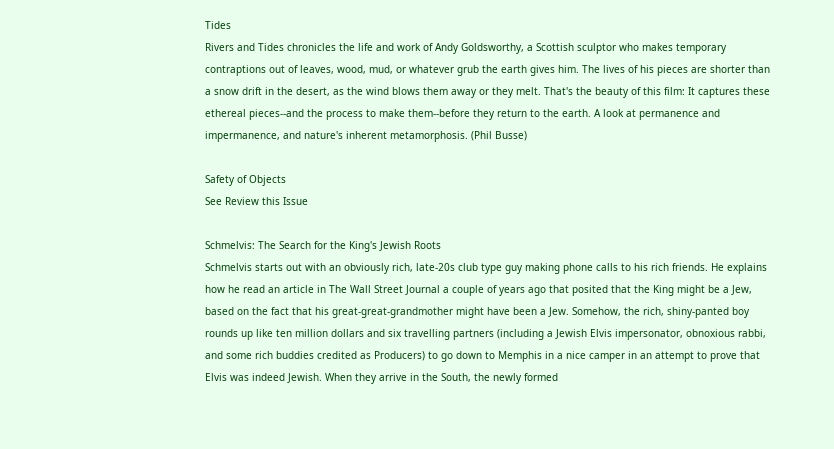Tides
Rivers and Tides chronicles the life and work of Andy Goldsworthy, a Scottish sculptor who makes temporary contraptions out of leaves, wood, mud, or whatever grub the earth gives him. The lives of his pieces are shorter than a snow drift in the desert, as the wind blows them away or they melt. That's the beauty of this film: It captures these ethereal pieces--and the process to make them--before they return to the earth. A look at permanence and impermanence, and nature's inherent metamorphosis. (Phil Busse)

Safety of Objects
See Review this Issue

Schmelvis: The Search for the King's Jewish Roots
Schmelvis starts out with an obviously rich, late-20s club type guy making phone calls to his rich friends. He explains how he read an article in The Wall Street Journal a couple of years ago that posited that the King might be a Jew, based on the fact that his great-great-grandmother might have been a Jew. Somehow, the rich, shiny-panted boy rounds up like ten million dollars and six travelling partners (including a Jewish Elvis impersonator, obnoxious rabbi, and some rich buddies credited as Producers) to go down to Memphis in a nice camper in an attempt to prove that Elvis was indeed Jewish. When they arrive in the South, the newly formed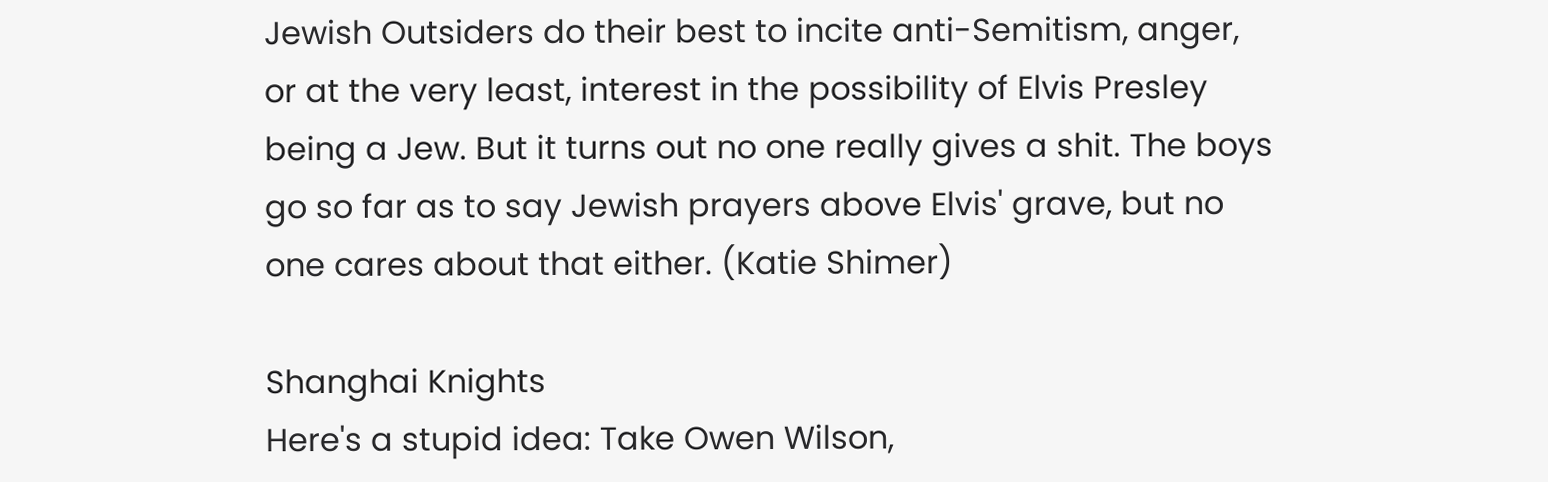Jewish Outsiders do their best to incite anti-Semitism, anger, or at the very least, interest in the possibility of Elvis Presley being a Jew. But it turns out no one really gives a shit. The boys go so far as to say Jewish prayers above Elvis' grave, but no one cares about that either. (Katie Shimer)

Shanghai Knights
Here's a stupid idea: Take Owen Wilson,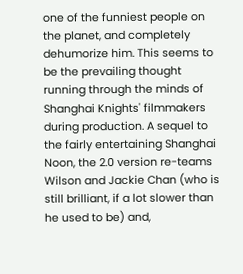one of the funniest people on the planet, and completely dehumorize him. This seems to be the prevailing thought running through the minds of Shanghai Knights' filmmakers during production. A sequel to the fairly entertaining Shanghai Noon, the 2.0 version re-teams Wilson and Jackie Chan (who is still brilliant, if a lot slower than he used to be) and,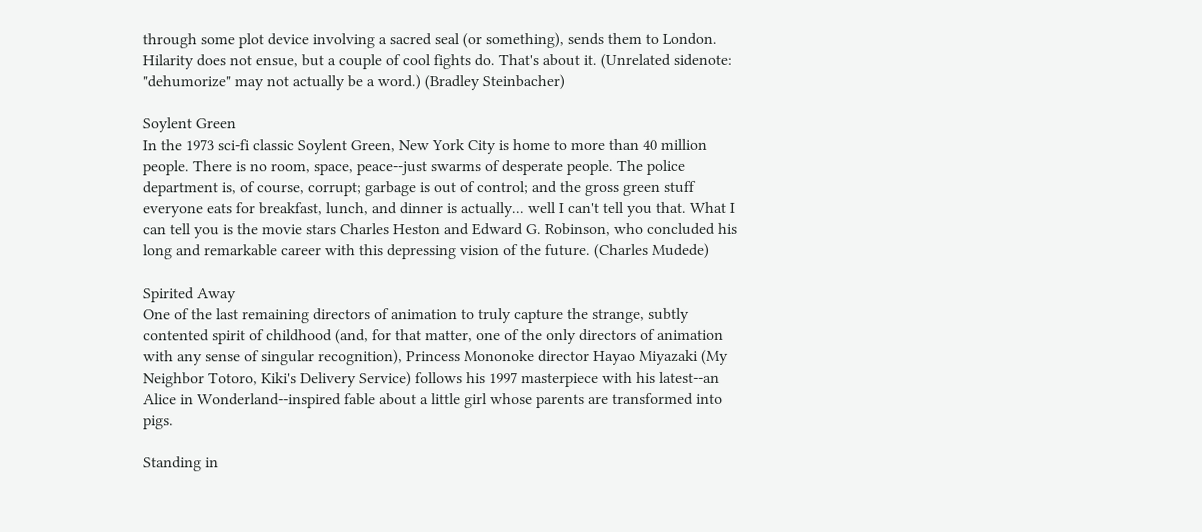through some plot device involving a sacred seal (or something), sends them to London. Hilarity does not ensue, but a couple of cool fights do. That's about it. (Unrelated sidenote: "dehumorize" may not actually be a word.) (Bradley Steinbacher)

Soylent Green
In the 1973 sci-fi classic Soylent Green, New York City is home to more than 40 million people. There is no room, space, peace--just swarms of desperate people. The police department is, of course, corrupt; garbage is out of control; and the gross green stuff everyone eats for breakfast, lunch, and dinner is actually... well I can't tell you that. What I can tell you is the movie stars Charles Heston and Edward G. Robinson, who concluded his long and remarkable career with this depressing vision of the future. (Charles Mudede)

Spirited Away
One of the last remaining directors of animation to truly capture the strange, subtly contented spirit of childhood (and, for that matter, one of the only directors of animation with any sense of singular recognition), Princess Mononoke director Hayao Miyazaki (My Neighbor Totoro, Kiki's Delivery Service) follows his 1997 masterpiece with his latest--an Alice in Wonderland--inspired fable about a little girl whose parents are transformed into pigs.

Standing in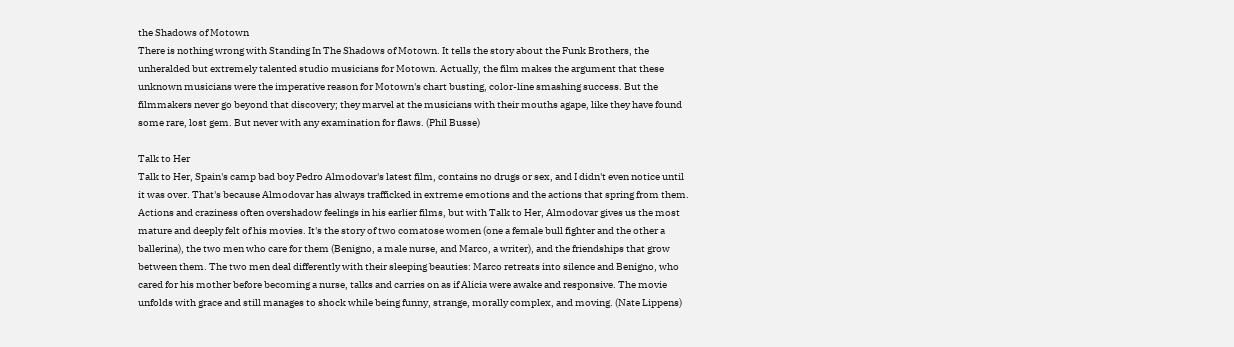the Shadows of Motown
There is nothing wrong with Standing In The Shadows of Motown. It tells the story about the Funk Brothers, the unheralded but extremely talented studio musicians for Motown. Actually, the film makes the argument that these unknown musicians were the imperative reason for Motown's chart busting, color-line smashing success. But the filmmakers never go beyond that discovery; they marvel at the musicians with their mouths agape, like they have found some rare, lost gem. But never with any examination for flaws. (Phil Busse)

Talk to Her
Talk to Her, Spain's camp bad boy Pedro Almodovar's latest film, contains no drugs or sex, and I didn't even notice until it was over. That's because Almodovar has always trafficked in extreme emotions and the actions that spring from them. Actions and craziness often overshadow feelings in his earlier films, but with Talk to Her, Almodovar gives us the most mature and deeply felt of his movies. It's the story of two comatose women (one a female bull fighter and the other a ballerina), the two men who care for them (Benigno, a male nurse, and Marco, a writer), and the friendships that grow between them. The two men deal differently with their sleeping beauties: Marco retreats into silence and Benigno, who cared for his mother before becoming a nurse, talks and carries on as if Alicia were awake and responsive. The movie unfolds with grace and still manages to shock while being funny, strange, morally complex, and moving. (Nate Lippens)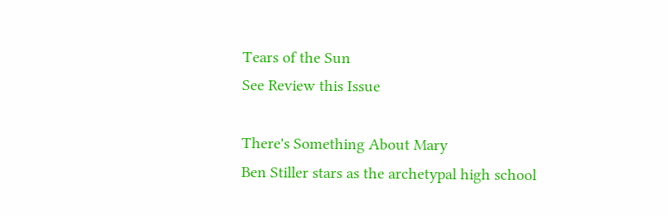Tears of the Sun
See Review this Issue

There's Something About Mary
Ben Stiller stars as the archetypal high school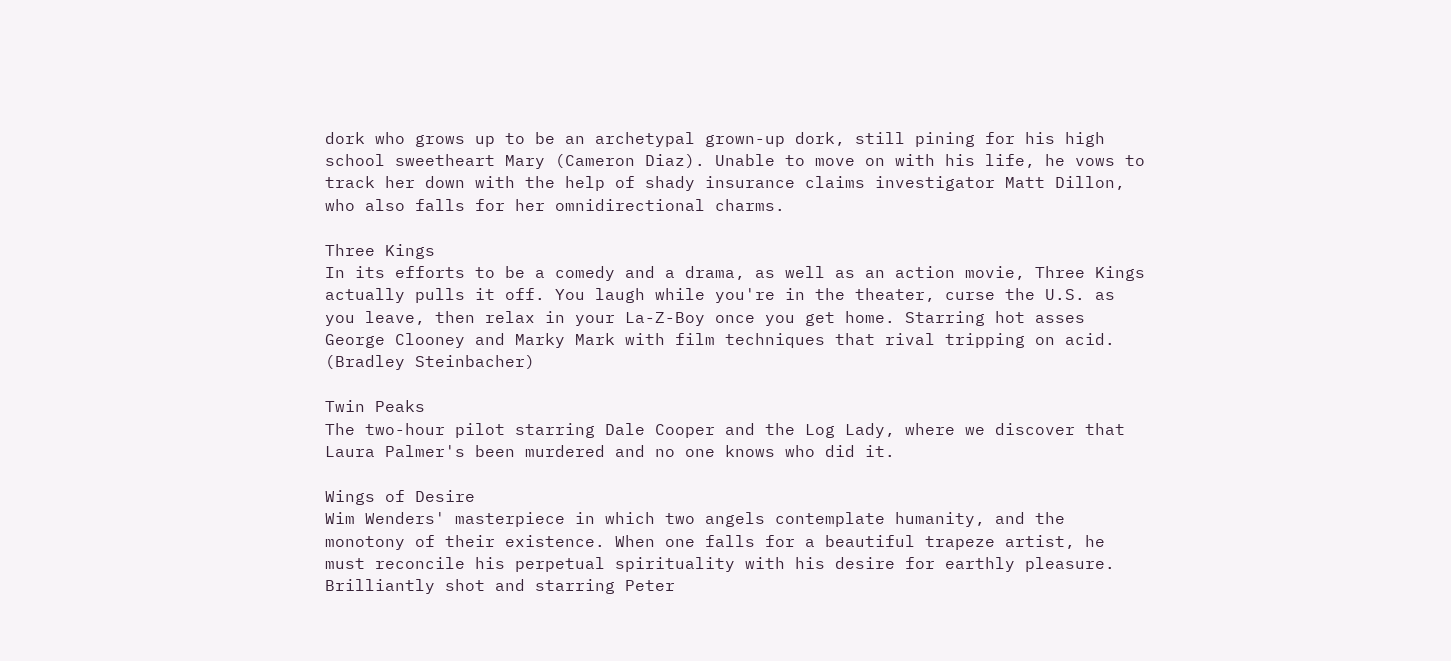dork who grows up to be an archetypal grown-up dork, still pining for his high school sweetheart Mary (Cameron Diaz). Unable to move on with his life, he vows to track her down with the help of shady insurance claims investigator Matt Dillon, who also falls for her omnidirectional charms.

Three Kings
In its efforts to be a comedy and a drama, as well as an action movie, Three Kings actually pulls it off. You laugh while you're in the theater, curse the U.S. as you leave, then relax in your La-Z-Boy once you get home. Starring hot asses George Clooney and Marky Mark with film techniques that rival tripping on acid. (Bradley Steinbacher)

Twin Peaks
The two-hour pilot starring Dale Cooper and the Log Lady, where we discover that Laura Palmer's been murdered and no one knows who did it.

Wings of Desire
Wim Wenders' masterpiece in which two angels contemplate humanity, and the monotony of their existence. When one falls for a beautiful trapeze artist, he must reconcile his perpetual spirituality with his desire for earthly pleasure. Brilliantly shot and starring Peter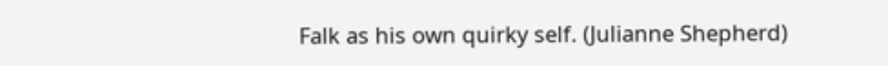Falk as his own quirky self. (Julianne Shepherd)